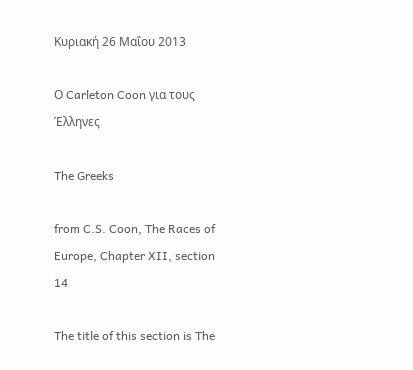Κυριακή 26 Μαΐου 2013

Ο Carleton Coon για τους Έλληνες

The Greeks

from C.S. Coon, The Races of Europe, Chapter XII, section 14

The title of this section is The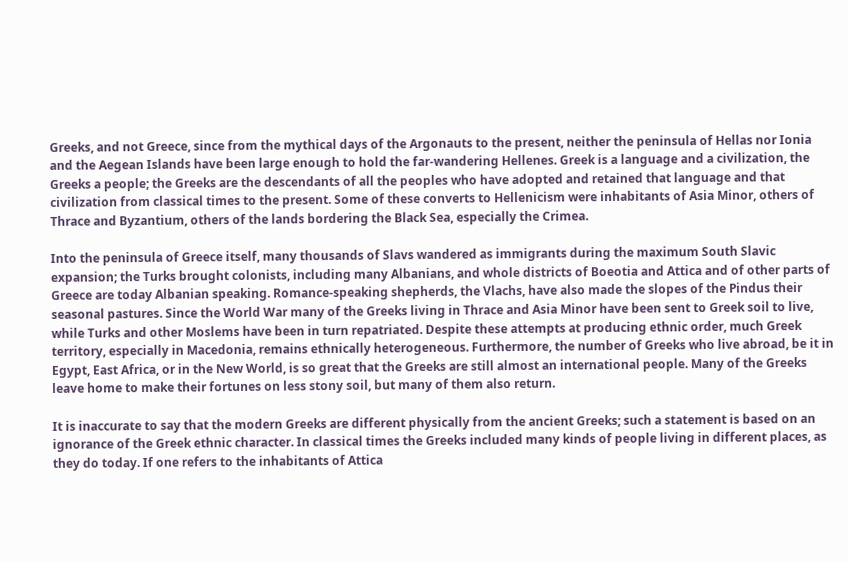Greeks, and not Greece, since from the mythical days of the Argonauts to the present, neither the peninsula of Hellas nor Ionia and the Aegean Islands have been large enough to hold the far-wandering Hellenes. Greek is a language and a civilization, the Greeks a people; the Greeks are the descendants of all the peoples who have adopted and retained that language and that civilization from classical times to the present. Some of these converts to Hellenicism were inhabitants of Asia Minor, others of Thrace and Byzantium, others of the lands bordering the Black Sea, especially the Crimea.

Into the peninsula of Greece itself, many thousands of Slavs wandered as immigrants during the maximum South Slavic expansion; the Turks brought colonists, including many Albanians, and whole districts of Boeotia and Attica and of other parts of Greece are today Albanian speaking. Romance-speaking shepherds, the Vlachs, have also made the slopes of the Pindus their seasonal pastures. Since the World War many of the Greeks living in Thrace and Asia Minor have been sent to Greek soil to live, while Turks and other Moslems have been in turn repatriated. Despite these attempts at producing ethnic order, much Greek territory, especially in Macedonia, remains ethnically heterogeneous. Furthermore, the number of Greeks who live abroad, be it in Egypt, East Africa, or in the New World, is so great that the Greeks are still almost an international people. Many of the Greeks leave home to make their fortunes on less stony soil, but many of them also return.

It is inaccurate to say that the modern Greeks are different physically from the ancient Greeks; such a statement is based on an ignorance of the Greek ethnic character. In classical times the Greeks included many kinds of people living in different places, as they do today. If one refers to the inhabitants of Attica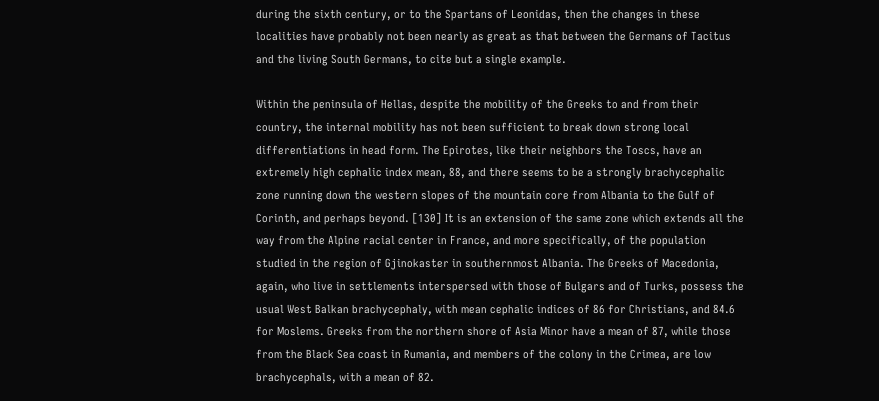during the sixth century, or to the Spartans of Leonidas, then the changes in these localities have probably not been nearly as great as that between the Germans of Tacitus and the living South Germans, to cite but a single example.

Within the peninsula of Hellas, despite the mobility of the Greeks to and from their country, the internal mobility has not been sufficient to break down strong local differentiations in head form. The Epirotes, like their neighbors the Toscs, have an extremely high cephalic index mean, 88, and there seems to be a strongly brachycephalic zone running down the western slopes of the mountain core from Albania to the Gulf of Corinth, and perhaps beyond. [130] It is an extension of the same zone which extends all the way from the Alpine racial center in France, and more specifically, of the population studied in the region of Gjinokaster in southernmost Albania. The Greeks of Macedonia, again, who live in settlements interspersed with those of Bulgars and of Turks, possess the usual West Balkan brachycephaly, with mean cephalic indices of 86 for Christians, and 84.6 for Moslems. Greeks from the northern shore of Asia Minor have a mean of 87, while those from the Black Sea coast in Rumania, and members of the colony in the Crimea, are low brachycephals, with a mean of 82.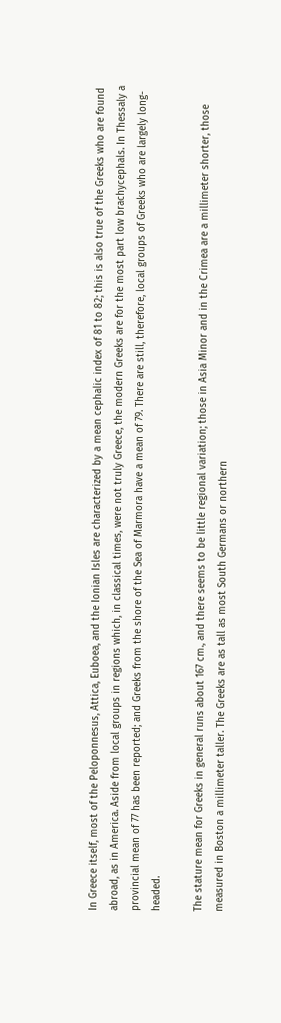In Greece itself, most of the Peloponnesus, Attica, Euboea, and the Ionian Isles are characterized by a mean cephalic index of 81 to 82; this is also true of the Greeks who are found abroad, as in America. Aside from local groups in regions which, in classical times, were not truly Greece, the modern Greeks are for the most part low brachycephals. In Thessaly a provincial mean of 77 has been reported; and Greeks from the shore of the Sea of Marmora have a mean of 79. There are still, therefore, local groups of Greeks who are largely long-headed.

The stature mean for Greeks in general runs about 167 cm., and there seems to be little regional variation; those in Asia Minor and in the Crimea are a millimeter shorter, those measured in Boston a millimeter taller. The Greeks are as tall as most South Germans or northern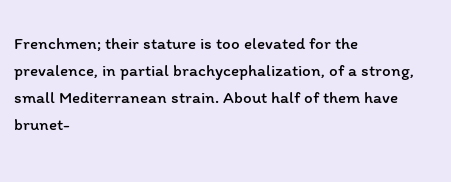Frenchmen; their stature is too elevated for the prevalence, in partial brachycephalization, of a strong, small Mediterranean strain. About half of them have brunet-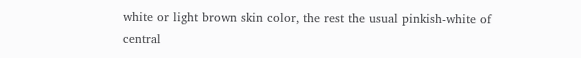white or light brown skin color, the rest the usual pinkish-white of central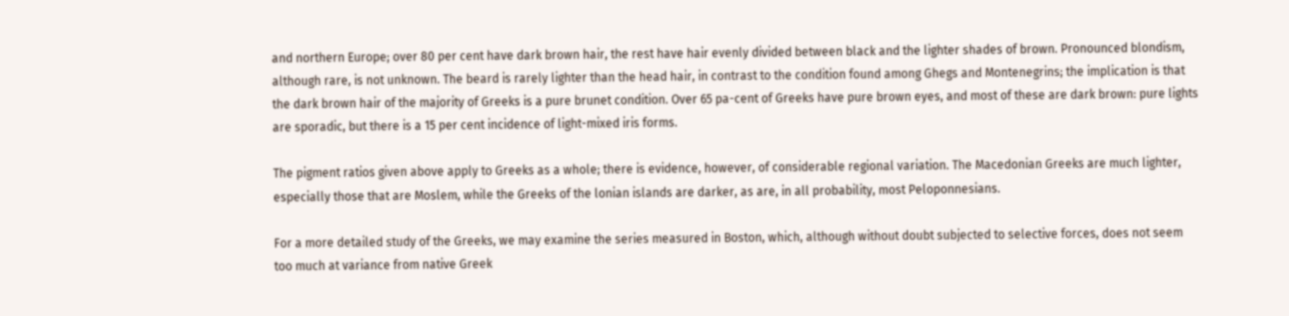and northern Europe; over 80 per cent have dark brown hair, the rest have hair evenly divided between black and the lighter shades of brown. Pronounced blondism, although rare, is not unknown. The beard is rarely lighter than the head hair, in contrast to the condition found among Ghegs and Montenegrins; the implication is that the dark brown hair of the majority of Greeks is a pure brunet condition. Over 65 pa-cent of Greeks have pure brown eyes, and most of these are dark brown: pure lights are sporadic, but there is a 15 per cent incidence of light-mixed iris forms.

The pigment ratios given above apply to Greeks as a whole; there is evidence, however, of considerable regional variation. The Macedonian Greeks are much lighter, especially those that are Moslem, while the Greeks of the lonian islands are darker, as are, in all probability, most Peloponnesians.

For a more detailed study of the Greeks, we may examine the series measured in Boston, which, although without doubt subjected to selective forces, does not seem too much at variance from native Greek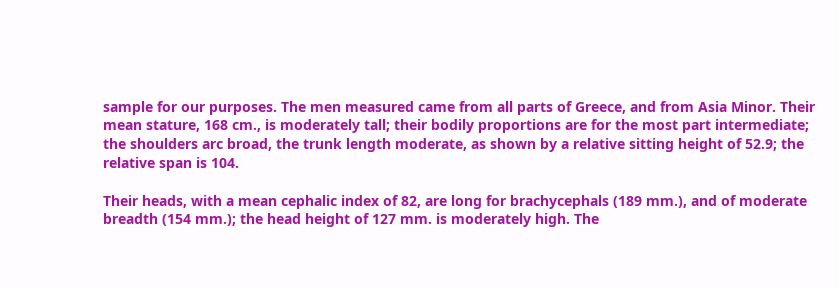sample for our purposes. The men measured came from all parts of Greece, and from Asia Minor. Their mean stature, 168 cm., is moderately tall; their bodily proportions are for the most part intermediate; the shoulders arc broad, the trunk length moderate, as shown by a relative sitting height of 52.9; the relative span is 104.

Their heads, with a mean cephalic index of 82, are long for brachycephals (189 mm.), and of moderate breadth (154 mm.); the head height of 127 mm. is moderately high. The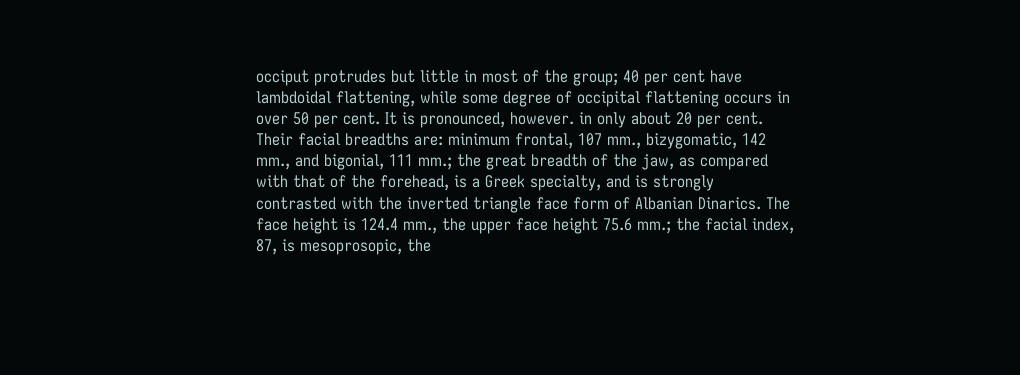occiput protrudes but little in most of the group; 40 per cent have lambdoidal flattening, while some degree of occipital flattening occurs in over 50 per cent. It is pronounced, however. in only about 20 per cent. Their facial breadths are: minimum frontal, 107 mm., bizygomatic, 142 mm., and bigonial, 111 mm.; the great breadth of the jaw, as compared with that of the forehead, is a Greek specialty, and is strongly contrasted with the inverted triangle face form of Albanian Dinarics. The face height is 124.4 mm., the upper face height 75.6 mm.; the facial index, 87, is mesoprosopic, the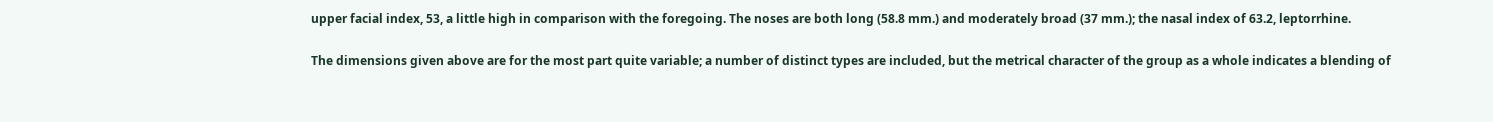upper facial index, 53, a little high in comparison with the foregoing. The noses are both long (58.8 mm.) and moderately broad (37 mm.); the nasal index of 63.2, leptorrhine.

The dimensions given above are for the most part quite variable; a number of distinct types are included, but the metrical character of the group as a whole indicates a blending of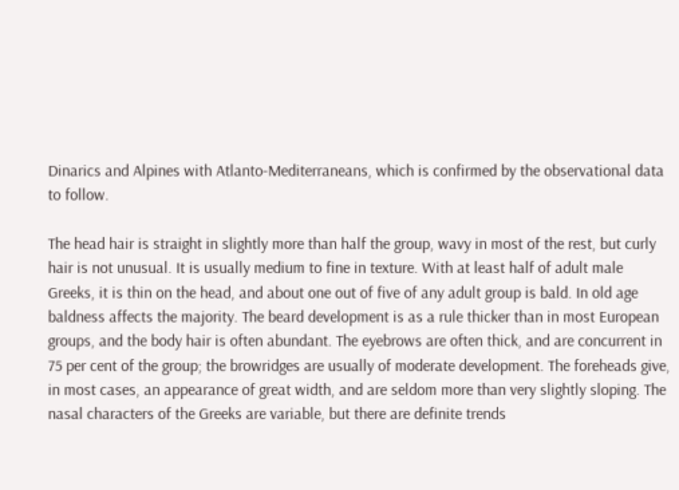Dinarics and Alpines with Atlanto-Mediterraneans, which is confirmed by the observational data to follow.

The head hair is straight in slightly more than half the group, wavy in most of the rest, but curly hair is not unusual. It is usually medium to fine in texture. With at least half of adult male Greeks, it is thin on the head, and about one out of five of any adult group is bald. In old age baldness affects the majority. The beard development is as a rule thicker than in most European groups, and the body hair is often abundant. The eyebrows are often thick, and are concurrent in 75 per cent of the group; the browridges are usually of moderate development. The foreheads give, in most cases, an appearance of great width, and are seldom more than very slightly sloping. The nasal characters of the Greeks are variable, but there are definite trends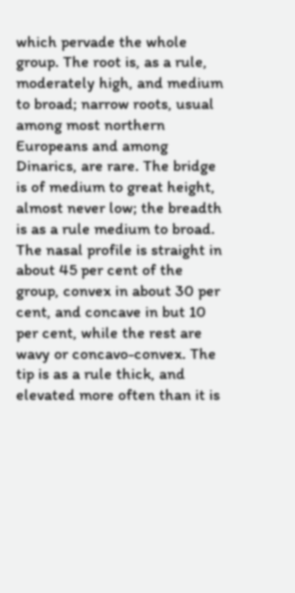which pervade the whole group. The root is, as a rule, moderately high, and medium to broad; narrow roots, usual among most northern Europeans and among Dinarics, are rare. The bridge is of medium to great height, almost never low; the breadth is as a rule medium to broad. The nasal profile is straight in about 45 per cent of the group, convex in about 30 per cent, and concave in but 10 per cent, while the rest are wavy or concavo-convex. The tip is as a rule thick, and elevated more often than it is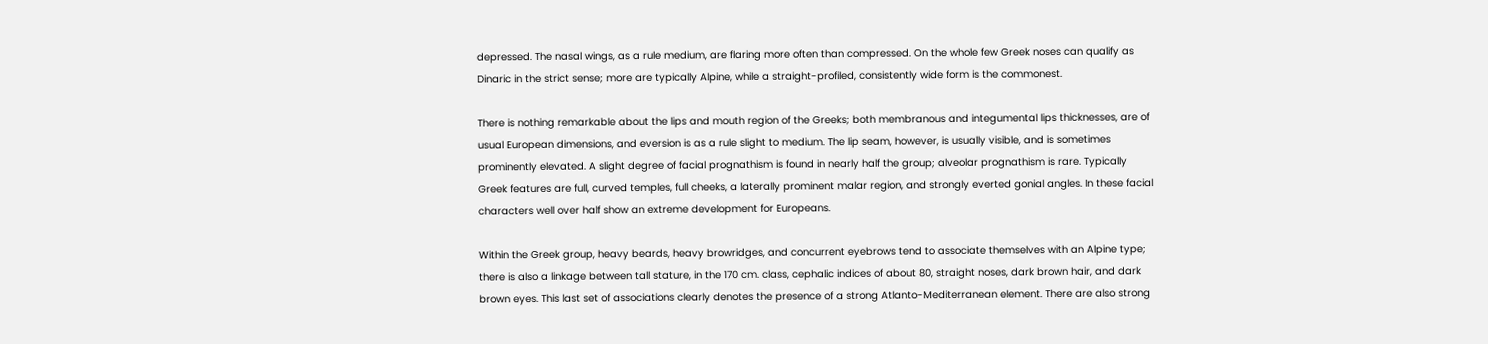depressed. The nasal wings, as a rule medium, are flaring more often than compressed. On the whole few Greek noses can qualify as Dinaric in the strict sense; more are typically Alpine, while a straight-profiled, consistently wide form is the commonest.

There is nothing remarkable about the lips and mouth region of the Greeks; both membranous and integumental lips thicknesses, are of usual European dimensions, and eversion is as a rule slight to medium. The lip seam, however, is usually visible, and is sometimes prominently elevated. A slight degree of facial prognathism is found in nearly half the group; alveolar prognathism is rare. Typically Greek features are full, curved temples, full cheeks, a laterally prominent malar region, and strongly everted gonial angles. In these facial characters well over half show an extreme development for Europeans.

Within the Greek group, heavy beards, heavy browridges, and concurrent eyebrows tend to associate themselves with an Alpine type; there is also a linkage between tall stature, in the 170 cm. class, cephalic indices of about 80, straight noses, dark brown hair, and dark brown eyes. This last set of associations clearly denotes the presence of a strong Atlanto-Mediterranean element. There are also strong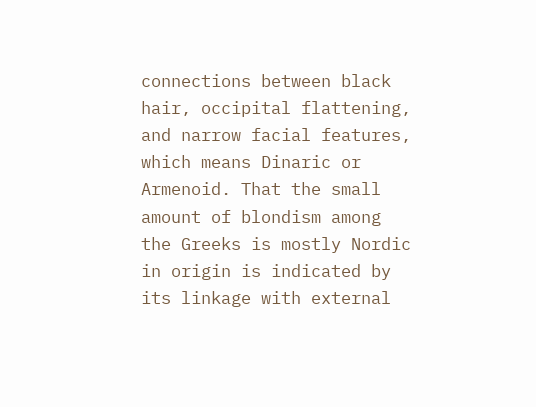connections between black hair, occipital flattening, and narrow facial features, which means Dinaric or Armenoid. That the small amount of blondism among the Greeks is mostly Nordic in origin is indicated by its linkage with external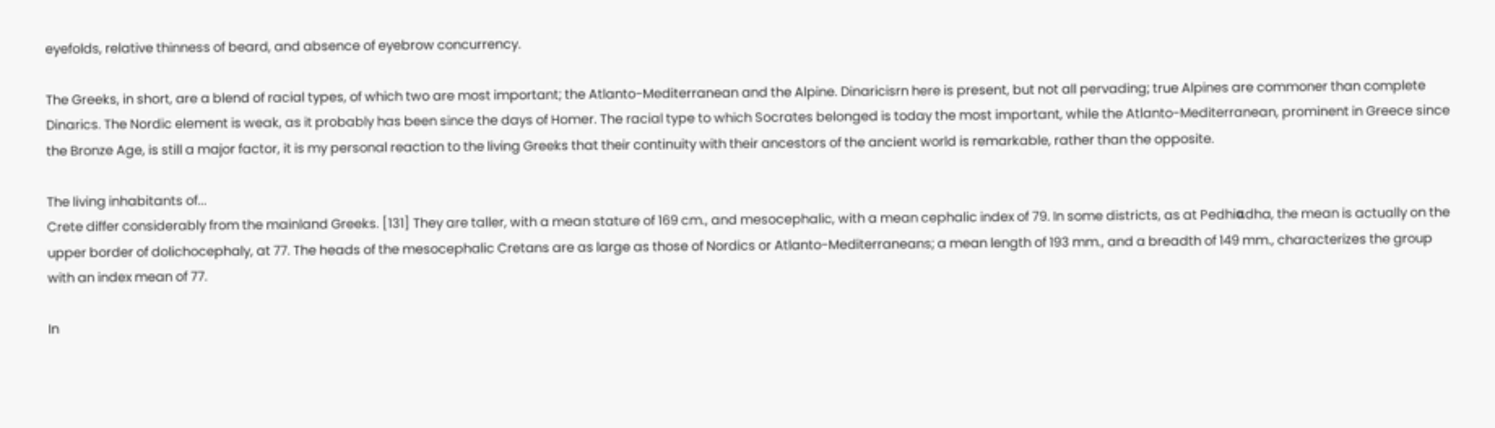eyefolds, relative thinness of beard, and absence of eyebrow concurrency.

The Greeks, in short, are a blend of racial types, of which two are most important; the Atlanto-Mediterranean and the Alpine. Dinaricisrn here is present, but not all pervading; true Alpines are commoner than complete Dinarics. The Nordic element is weak, as it probably has been since the days of Homer. The racial type to which Socrates belonged is today the most important, while the Atlanto-Mediterranean, prominent in Greece since the Bronze Age, is still a major factor, it is my personal reaction to the living Greeks that their continuity with their ancestors of the ancient world is remarkable, rather than the opposite.

The living inhabitants of...
Crete differ considerably from the mainland Greeks. [131] They are taller, with a mean stature of 169 cm., and mesocephalic, with a mean cephalic index of 79. In some districts, as at Pedhiαdha, the mean is actually on the upper border of dolichocephaly, at 77. The heads of the mesocephalic Cretans are as large as those of Nordics or Atlanto-Mediterraneans; a mean length of 193 mm., and a breadth of 149 mm., characterizes the group with an index mean of 77.

In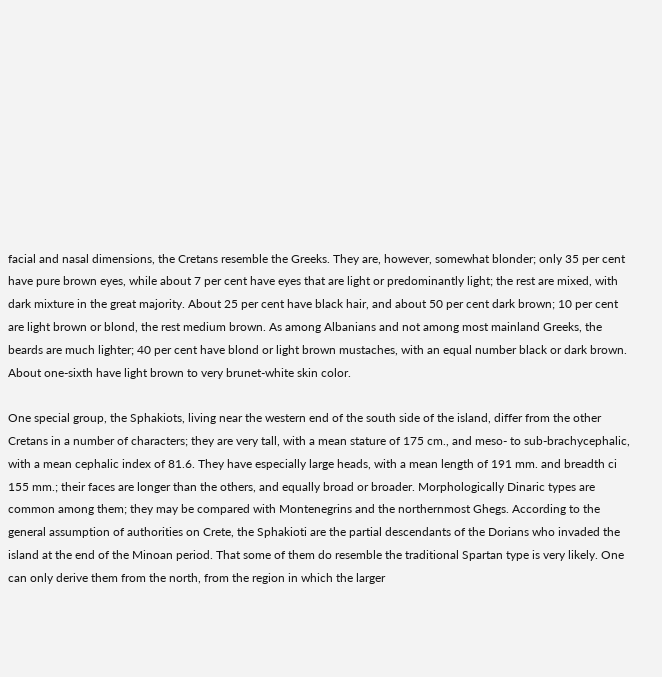facial and nasal dimensions, the Cretans resemble the Greeks. They are, however, somewhat blonder; only 35 per cent have pure brown eyes, while about 7 per cent have eyes that are light or predominantly light; the rest are mixed, with dark mixture in the great majority. About 25 per cent have black hair, and about 50 per cent dark brown; 10 per cent are light brown or blond, the rest medium brown. As among Albanians and not among most mainland Greeks, the beards are much lighter; 40 per cent have blond or light brown mustaches, with an equal number black or dark brown. About one-sixth have light brown to very brunet-white skin color.

One special group, the Sphakiots, living near the western end of the south side of the island, differ from the other Cretans in a number of characters; they are very tall, with a mean stature of 175 cm., and meso- to sub-brachycephalic, with a mean cephalic index of 81.6. They have especially large heads, with a mean length of 191 mm. and breadth ci 155 mm.; their faces are longer than the others, and equally broad or broader. Morphologically Dinaric types are common among them; they may be compared with Montenegrins and the northernmost Ghegs. According to the general assumption of authorities on Crete, the Sphakioti are the partial descendants of the Dorians who invaded the island at the end of the Minoan period. That some of them do resemble the traditional Spartan type is very likely. One can only derive them from the north, from the region in which the larger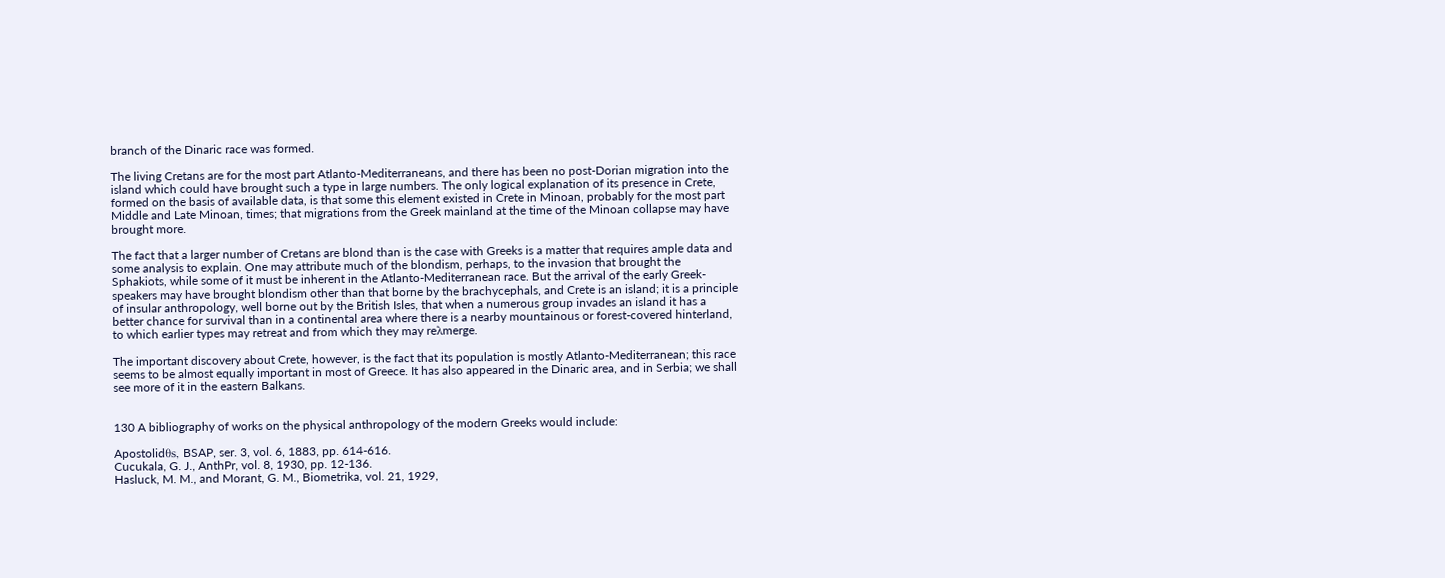branch of the Dinaric race was formed.

The living Cretans are for the most part Atlanto-Mediterraneans, and there has been no post-Dorian migration into the island which could have brought such a type in large numbers. The only logical explanation of its presence in Crete, formed on the basis of available data, is that some this element existed in Crete in Minoan, probably for the most part Middle and Late Minoan, times; that migrations from the Greek mainland at the time of the Minoan collapse may have brought more.

The fact that a larger number of Cretans are blond than is the case with Greeks is a matter that requires ample data and some analysis to explain. One may attribute much of the blondism, perhaps, to the invasion that brought the Sphakiots, while some of it must be inherent in the Atlanto-Mediterranean race. But the arrival of the early Greek-speakers may have brought blondism other than that borne by the brachycephals, and Crete is an island; it is a principle of insular anthropology, well borne out by the British Isles, that when a numerous group invades an island it has a better chance for survival than in a continental area where there is a nearby mountainous or forest-covered hinterland, to which earlier types may retreat and from which they may reλmerge.

The important discovery about Crete, however, is the fact that its population is mostly Atlanto-Mediterranean; this race seems to be almost equally important in most of Greece. It has also appeared in the Dinaric area, and in Serbia; we shall see more of it in the eastern Balkans.


130 A bibliography of works on the physical anthropology of the modern Greeks would include:

Apostolidθs, BSAP, ser. 3, vol. 6, 1883, pp. 614-616.
Cucukala, G. J., AnthPr, vol. 8, 1930, pp. 12-136.
Hasluck, M. M., and Morant, G. M., Biometrika, vol. 21, 1929,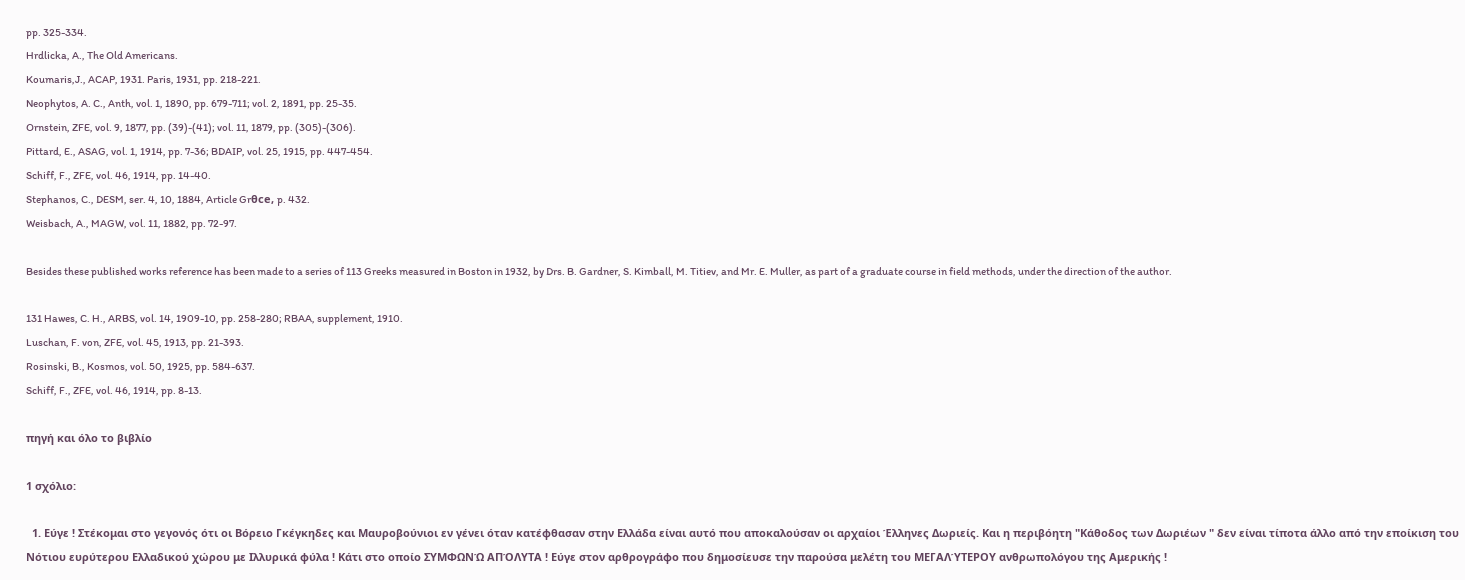pp. 325-334.
Hrdlicka, A., The Old Americans.
Koumaris,J., ACAP, 1931. Paris, 1931, pp. 218-221.
Neophytos, A. C., Anth, vol. 1, 1890, pp. 679-711; vol. 2, 1891, pp. 25-35.
Ornstein, ZFE, vol. 9, 1877, pp. (39)-(41); vol. 11, 1879, pp. (305)-(306).
Pittard, E., ASAG, vol. 1, 1914, pp. 7-36; BDAIP, vol. 25, 1915, pp. 447-454.
Schiff, F., ZFE, vol. 46, 1914, pp. 14-40.
Stephanos, C., DESM, ser. 4, 10, 1884, Article Grθce, p. 432.
Weisbach, A., MAGW, vol. 11, 1882, pp. 72-97.

Besides these published works reference has been made to a series of 113 Greeks measured in Boston in 1932, by Drs. B. Gardner, S. Kimball, M. Titiev, and Mr. E. Muller, as part of a graduate course in field methods, under the direction of the author.

131 Hawes, C. H., ARBS, vol. 14, 1909-10, pp. 258-280; RBAA, supplement, 1910.
Luschan, F. von, ZFE, vol. 45, 1913, pp. 21-393.
Rosinski, B., Kosmos, vol. 50, 1925, pp. 584-637.
Schiff, F., ZFE, vol. 46, 1914, pp. 8-13.

πηγή και όλο το βιβλίο

1 σχόλιο:

  1. Εύγε ! Στέκομαι στο γεγονός ότι οι Βόρειο Γκέγκηδες και Μαυροβούνιοι εν γένει όταν κατέφθασαν στην Ελλάδα είναι αυτό που αποκαλούσαν οι αρχαίοι Έλληνες Δωριείς. Και η περιβόητη "Κάθοδος των Δωριέων " δεν είναι τίποτα άλλο από την εποίκιση του Νότιου ευρύτερου Ελλαδικού χώρου με Ιλλυρικά φύλα ! Κάτι στο οποίο ΣΥΜΦΩΝΏ ΑΠΌΛΥΤΑ ! Εύγε στον αρθρογράφο που δημοσίευσε την παρούσα μελέτη του ΜΕΓΑΛΎΤΕΡΟΥ ανθρωπολόγου της Αμερικής !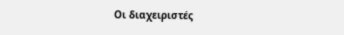Οι διαχειριστές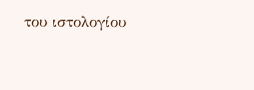του ιστολογίου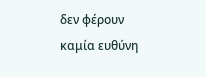δεν φέρουν καμία ευθύνη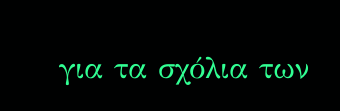για τα σχόλια των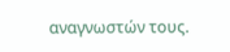αναγνωστών τους.